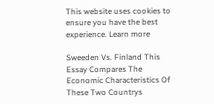This website uses cookies to ensure you have the best experience. Learn more

Sweeden Vs. Finland This Essay Compares The Economic Characteristics Of These Two Countrys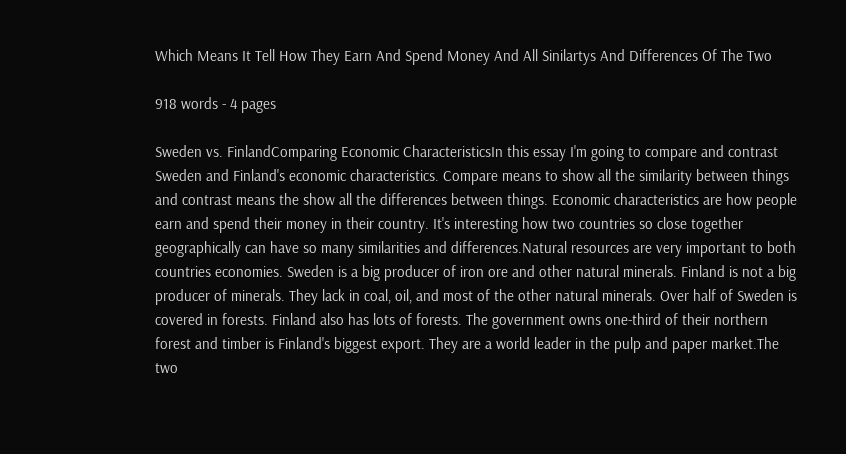Which Means It Tell How They Earn And Spend Money And All Sinilartys And Differences Of The Two

918 words - 4 pages

Sweden vs. FinlandComparing Economic CharacteristicsIn this essay I'm going to compare and contrast Sweden and Finland's economic characteristics. Compare means to show all the similarity between things and contrast means the show all the differences between things. Economic characteristics are how people earn and spend their money in their country. It's interesting how two countries so close together geographically can have so many similarities and differences.Natural resources are very important to both countries economies. Sweden is a big producer of iron ore and other natural minerals. Finland is not a big producer of minerals. They lack in coal, oil, and most of the other natural minerals. Over half of Sweden is covered in forests. Finland also has lots of forests. The government owns one-third of their northern forest and timber is Finland's biggest export. They are a world leader in the pulp and paper market.The two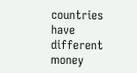countries have different money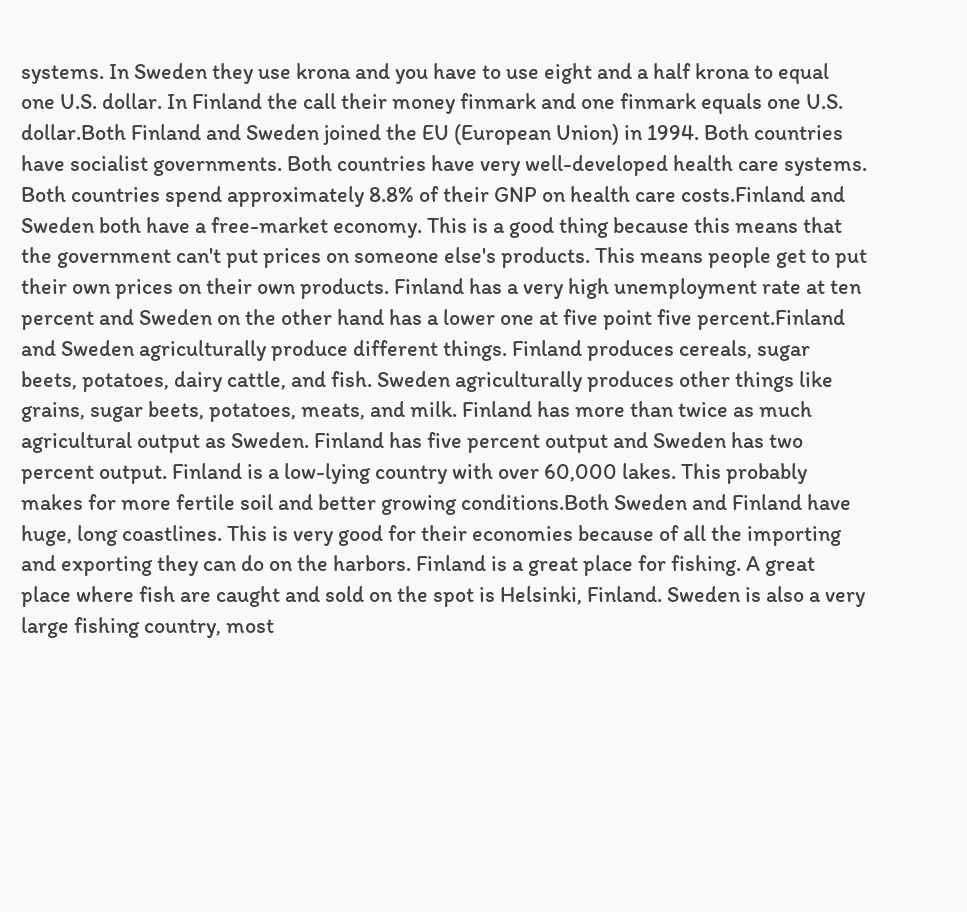systems. In Sweden they use krona and you have to use eight and a half krona to equal one U.S. dollar. In Finland the call their money finmark and one finmark equals one U.S. dollar.Both Finland and Sweden joined the EU (European Union) in 1994. Both countries have socialist governments. Both countries have very well-developed health care systems. Both countries spend approximately 8.8% of their GNP on health care costs.Finland and Sweden both have a free-market economy. This is a good thing because this means that the government can't put prices on someone else's products. This means people get to put their own prices on their own products. Finland has a very high unemployment rate at ten percent and Sweden on the other hand has a lower one at five point five percent.Finland and Sweden agriculturally produce different things. Finland produces cereals, sugar beets, potatoes, dairy cattle, and fish. Sweden agriculturally produces other things like grains, sugar beets, potatoes, meats, and milk. Finland has more than twice as much agricultural output as Sweden. Finland has five percent output and Sweden has two percent output. Finland is a low-lying country with over 60,000 lakes. This probably makes for more fertile soil and better growing conditions.Both Sweden and Finland have huge, long coastlines. This is very good for their economies because of all the importing and exporting they can do on the harbors. Finland is a great place for fishing. A great place where fish are caught and sold on the spot is Helsinki, Finland. Sweden is also a very large fishing country, most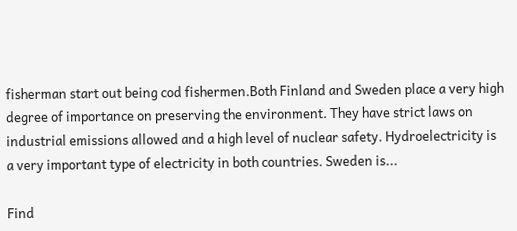fisherman start out being cod fishermen.Both Finland and Sweden place a very high degree of importance on preserving the environment. They have strict laws on industrial emissions allowed and a high level of nuclear safety. Hydroelectricity is a very important type of electricity in both countries. Sweden is...

Find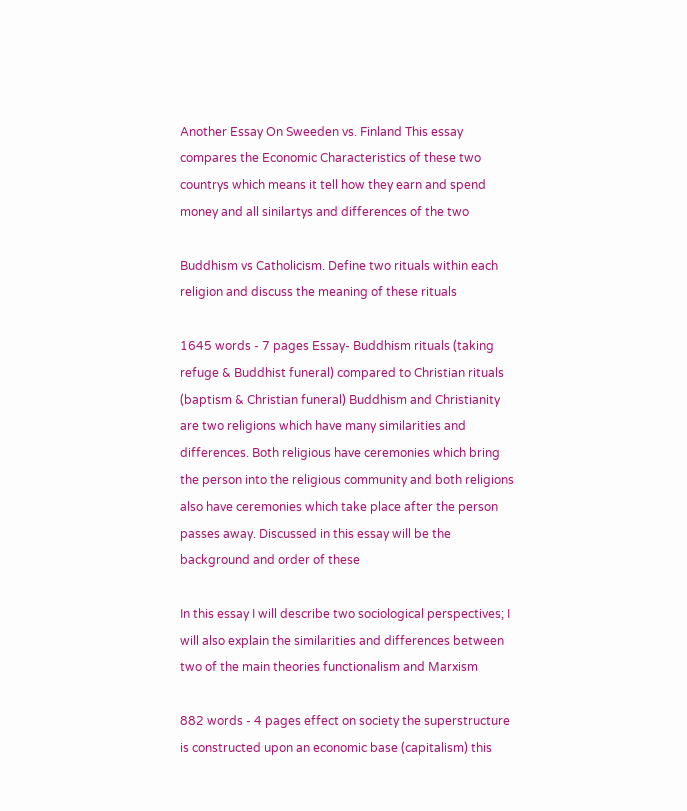Another Essay On Sweeden vs. Finland This essay compares the Economic Characteristics of these two countrys which means it tell how they earn and spend money and all sinilartys and differences of the two

Buddhism vs Catholicism. Define two rituals within each religion and discuss the meaning of these rituals

1645 words - 7 pages Essay- Buddhism rituals (taking refuge & Buddhist funeral) compared to Christian rituals (baptism & Christian funeral) Buddhism and Christianity are two religions which have many similarities and differences. Both religious have ceremonies which bring the person into the religious community and both religions also have ceremonies which take place after the person passes away. Discussed in this essay will be the background and order of these

In this essay I will describe two sociological perspectives; I will also explain the similarities and differences between two of the main theories functionalism and Marxism

882 words - 4 pages effect on society the superstructure is constructed upon an economic base (capitalism) this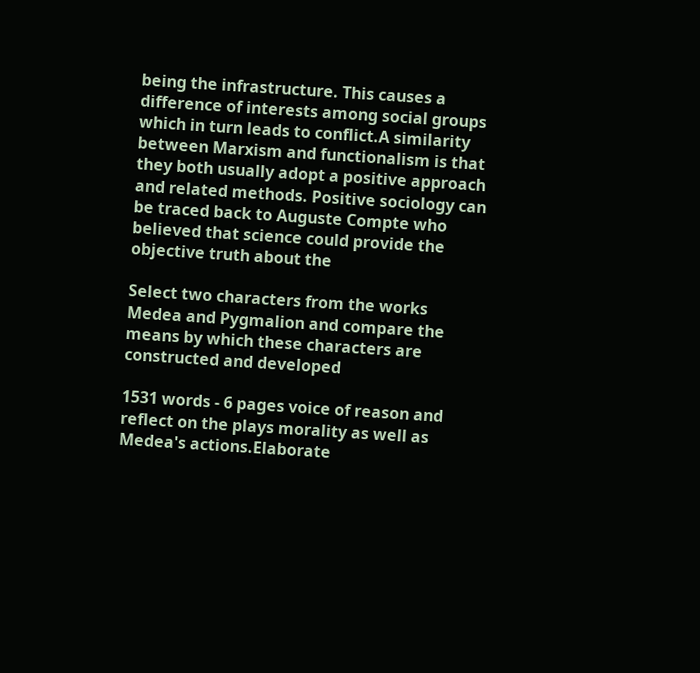being the infrastructure. This causes a difference of interests among social groups which in turn leads to conflict.A similarity between Marxism and functionalism is that they both usually adopt a positive approach and related methods. Positive sociology can be traced back to Auguste Compte who believed that science could provide the objective truth about the

Select two characters from the works Medea and Pygmalion and compare the means by which these characters are constructed and developed

1531 words - 6 pages voice of reason and reflect on the plays morality as well as Medea's actions.Elaborate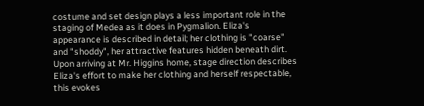costume and set design plays a less important role in the staging of Medea as it does in Pygmalion. Eliza's appearance is described in detail; her clothing is "coarse" and "shoddy", her attractive features hidden beneath dirt. Upon arriving at Mr. Higgins home, stage direction describes Eliza's effort to make her clothing and herself respectable, this evokes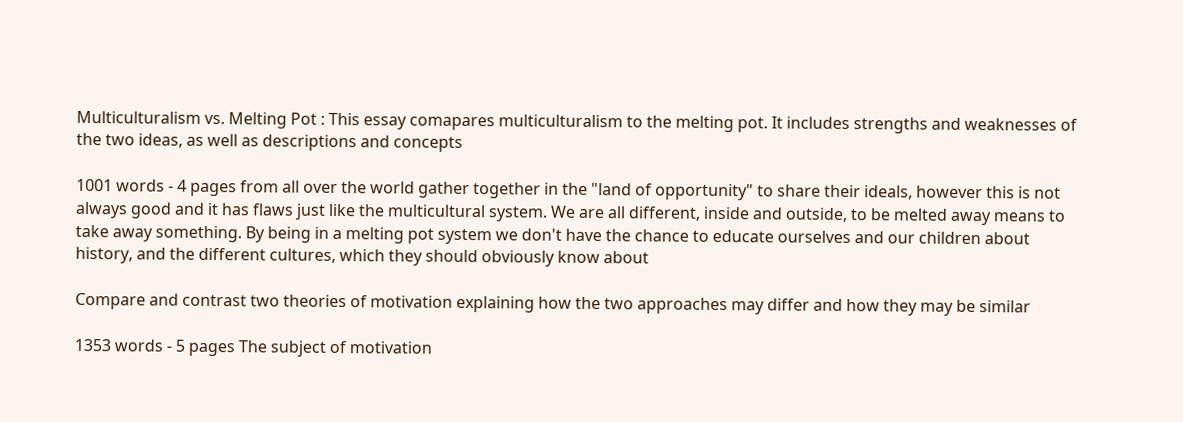Multiculturalism vs. Melting Pot : This essay comapares multiculturalism to the melting pot. It includes strengths and weaknesses of the two ideas, as well as descriptions and concepts

1001 words - 4 pages from all over the world gather together in the "land of opportunity" to share their ideals, however this is not always good and it has flaws just like the multicultural system. We are all different, inside and outside, to be melted away means to take away something. By being in a melting pot system we don't have the chance to educate ourselves and our children about history, and the different cultures, which they should obviously know about

Compare and contrast two theories of motivation explaining how the two approaches may differ and how they may be similar

1353 words - 5 pages The subject of motivation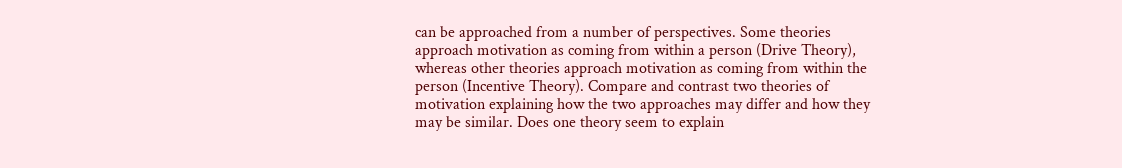can be approached from a number of perspectives. Some theories approach motivation as coming from within a person (Drive Theory), whereas other theories approach motivation as coming from within the person (Incentive Theory). Compare and contrast two theories of motivation explaining how the two approaches may differ and how they may be similar. Does one theory seem to explain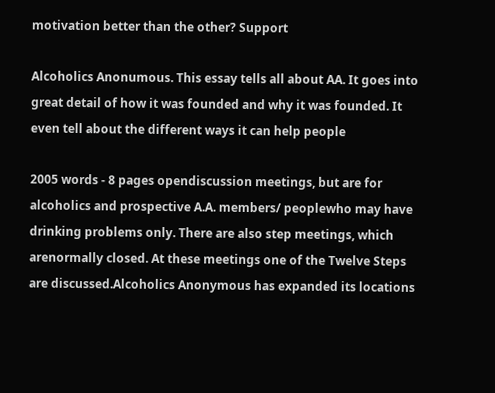motivation better than the other? Support

Alcoholics Anonumous. This essay tells all about AA. It goes into great detail of how it was founded and why it was founded. It even tell about the different ways it can help people

2005 words - 8 pages opendiscussion meetings, but are for alcoholics and prospective A.A. members/ peoplewho may have drinking problems only. There are also step meetings, which arenormally closed. At these meetings one of the Twelve Steps are discussed.Alcoholics Anonymous has expanded its locations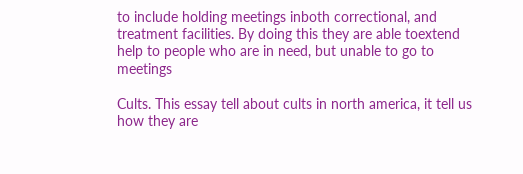to include holding meetings inboth correctional, and treatment facilities. By doing this they are able toextend help to people who are in need, but unable to go to meetings

Cults. This essay tell about cults in north america, it tell us how they are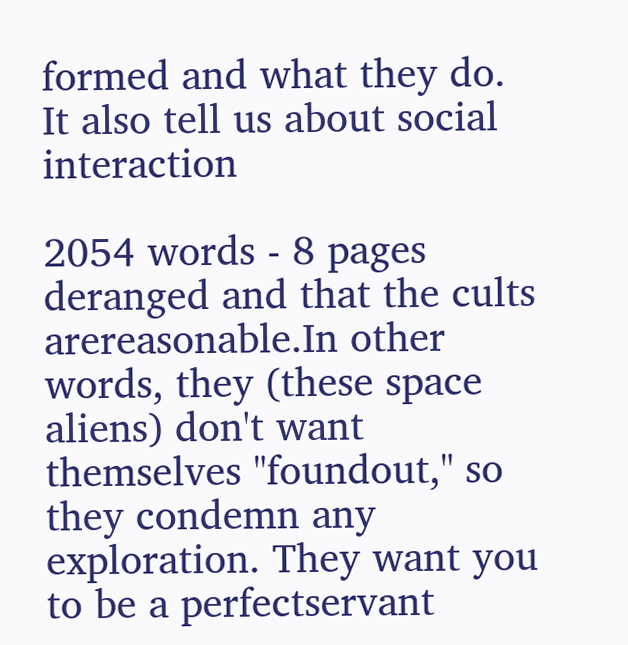formed and what they do. It also tell us about social interaction

2054 words - 8 pages deranged and that the cults arereasonable.In other words, they (these space aliens) don't want themselves "foundout," so they condemn any exploration. They want you to be a perfectservant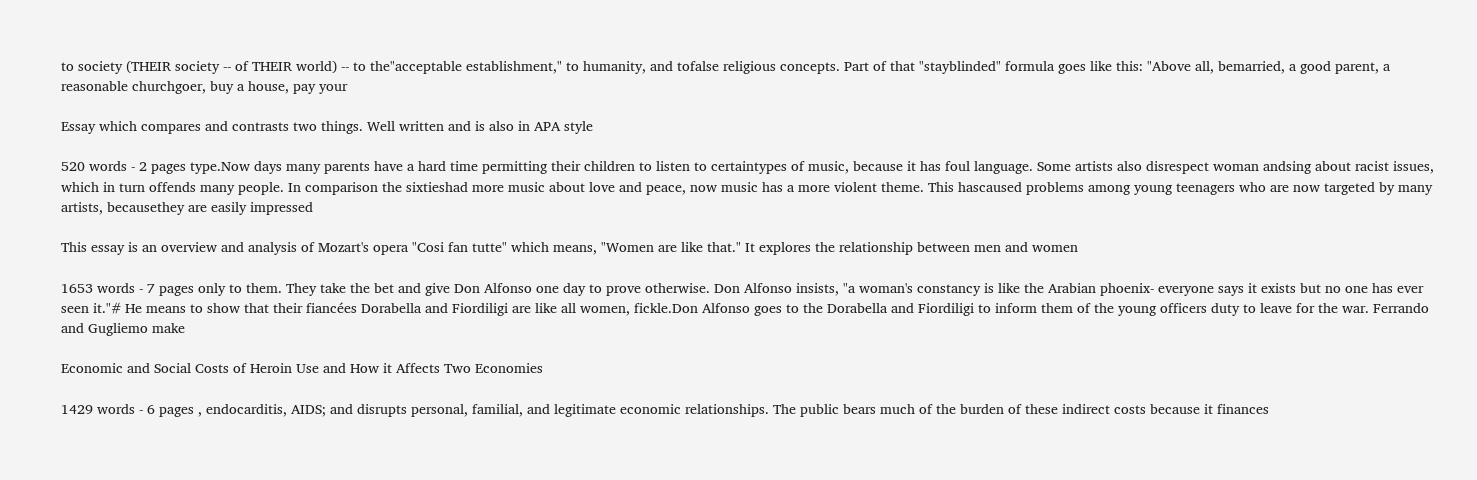to society (THEIR society -- of THEIR world) -- to the"acceptable establishment," to humanity, and tofalse religious concepts. Part of that "stayblinded" formula goes like this: "Above all, bemarried, a good parent, a reasonable churchgoer, buy a house, pay your

Essay which compares and contrasts two things. Well written and is also in APA style

520 words - 2 pages type.Now days many parents have a hard time permitting their children to listen to certaintypes of music, because it has foul language. Some artists also disrespect woman andsing about racist issues, which in turn offends many people. In comparison the sixtieshad more music about love and peace, now music has a more violent theme. This hascaused problems among young teenagers who are now targeted by many artists, becausethey are easily impressed

This essay is an overview and analysis of Mozart's opera "Cosi fan tutte" which means, "Women are like that." It explores the relationship between men and women

1653 words - 7 pages only to them. They take the bet and give Don Alfonso one day to prove otherwise. Don Alfonso insists, "a woman's constancy is like the Arabian phoenix- everyone says it exists but no one has ever seen it."# He means to show that their fiancées Dorabella and Fiordiligi are like all women, fickle.Don Alfonso goes to the Dorabella and Fiordiligi to inform them of the young officers duty to leave for the war. Ferrando and Gugliemo make

Economic and Social Costs of Heroin Use and How it Affects Two Economies

1429 words - 6 pages , endocarditis, AIDS; and disrupts personal, familial, and legitimate economic relationships. The public bears much of the burden of these indirect costs because it finances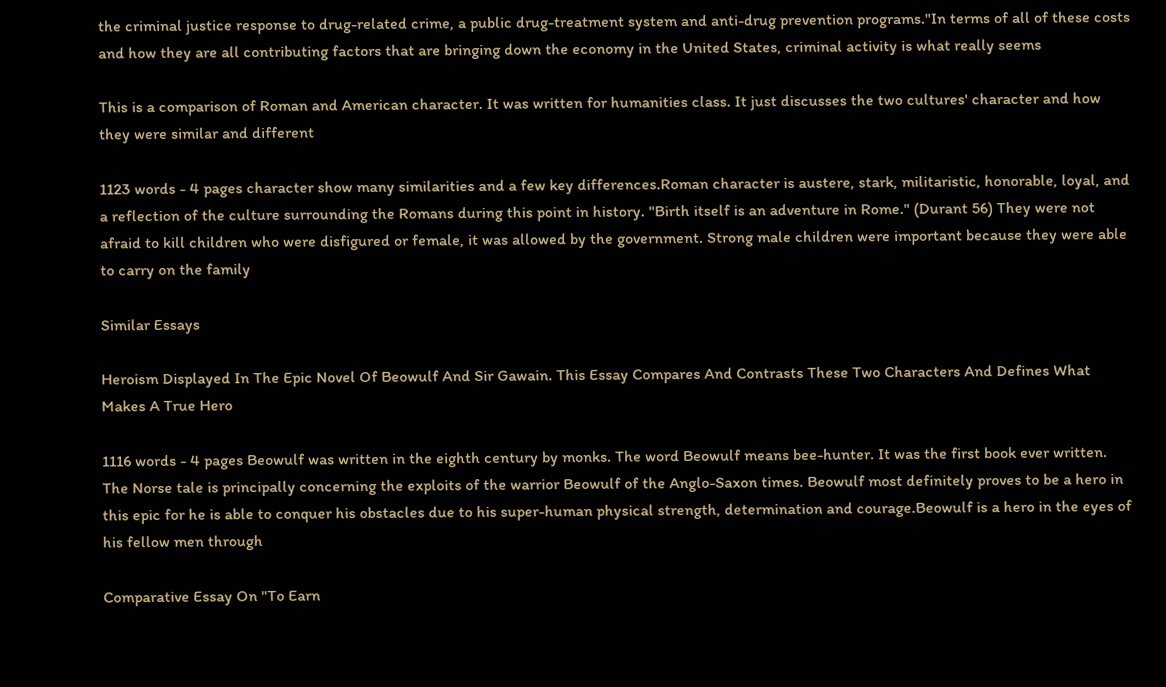the criminal justice response to drug-related crime, a public drug-treatment system and anti-drug prevention programs."In terms of all of these costs and how they are all contributing factors that are bringing down the economy in the United States, criminal activity is what really seems

This is a comparison of Roman and American character. It was written for humanities class. It just discusses the two cultures' character and how they were similar and different

1123 words - 4 pages character show many similarities and a few key differences.Roman character is austere, stark, militaristic, honorable, loyal, and a reflection of the culture surrounding the Romans during this point in history. "Birth itself is an adventure in Rome." (Durant 56) They were not afraid to kill children who were disfigured or female, it was allowed by the government. Strong male children were important because they were able to carry on the family

Similar Essays

Heroism Displayed In The Epic Novel Of Beowulf And Sir Gawain. This Essay Compares And Contrasts These Two Characters And Defines What Makes A True Hero

1116 words - 4 pages Beowulf was written in the eighth century by monks. The word Beowulf means bee-hunter. It was the first book ever written. The Norse tale is principally concerning the exploits of the warrior Beowulf of the Anglo-Saxon times. Beowulf most definitely proves to be a hero in this epic for he is able to conquer his obstacles due to his super-human physical strength, determination and courage.Beowulf is a hero in the eyes of his fellow men through

Comparative Essay On "To Earn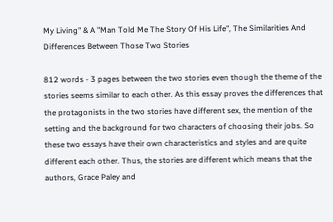My Living" & A "Man Told Me The Story Of His Life", The Similarities And Differences Between Those Two Stories

812 words - 3 pages between the two stories even though the theme of the stories seems similar to each other. As this essay proves the differences that the protagonists in the two stories have different sex, the mention of the setting and the background for two characters of choosing their jobs. So these two essays have their own characteristics and styles and are quite different each other. Thus, the stories are different which means that the authors, Grace Paley and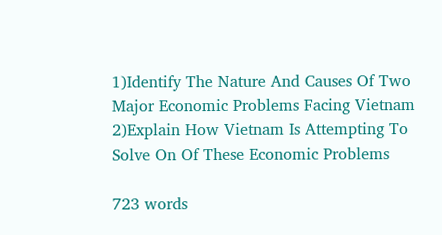1)Identify The Nature And Causes Of Two Major Economic Problems Facing Vietnam 2)Explain How Vietnam Is Attempting To Solve On Of These Economic Problems

723 words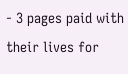- 3 pages paid with their lives for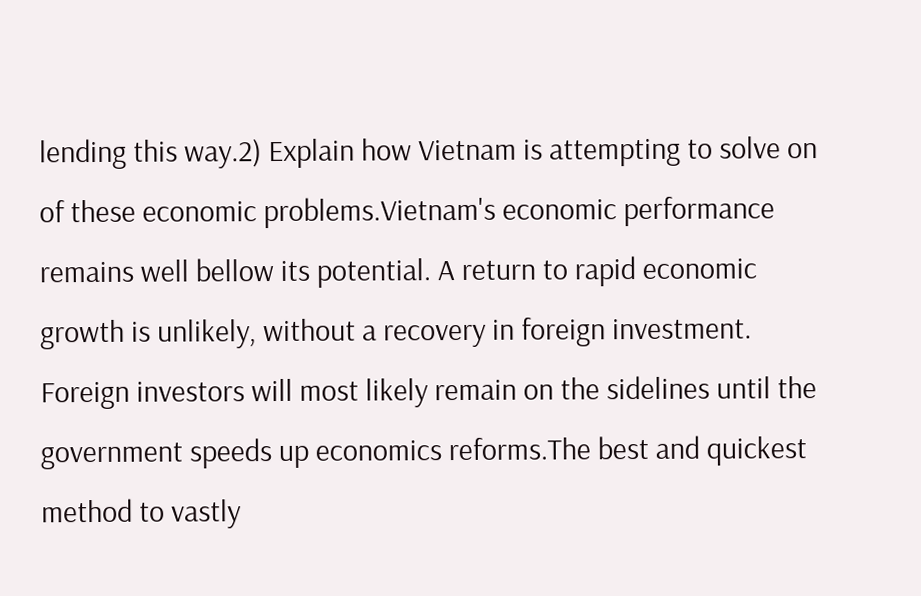lending this way.2) Explain how Vietnam is attempting to solve on of these economic problems.Vietnam's economic performance remains well bellow its potential. A return to rapid economic growth is unlikely, without a recovery in foreign investment. Foreign investors will most likely remain on the sidelines until the government speeds up economics reforms.The best and quickest method to vastly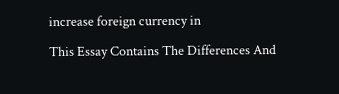increase foreign currency in

This Essay Contains The Differences And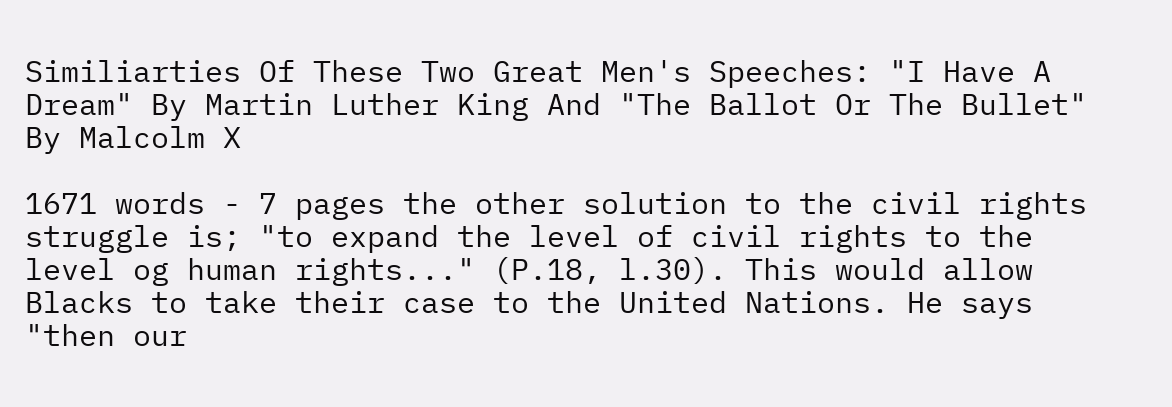Similiarties Of These Two Great Men's Speeches: "I Have A Dream" By Martin Luther King And "The Ballot Or The Bullet" By Malcolm X

1671 words - 7 pages the other solution to the civil rights struggle is; "to expand the level of civil rights to the level og human rights..." (P.18, l.30). This would allow Blacks to take their case to the United Nations. He says "then our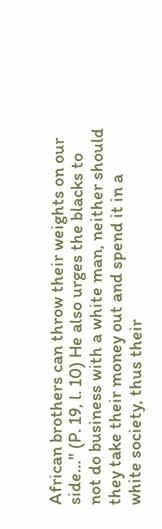African brothers can throw their weights on our side…" (P. 19, l. 10) He also urges the blacks to not do business with a white man, neither should they take their money out and spend it in a white society, thus their